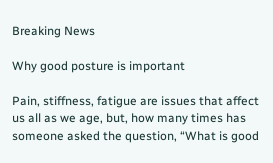Breaking News

Why good posture is important

Pain, stiffness, fatigue are issues that affect us all as we age, but, how many times has someone asked the question, “What is good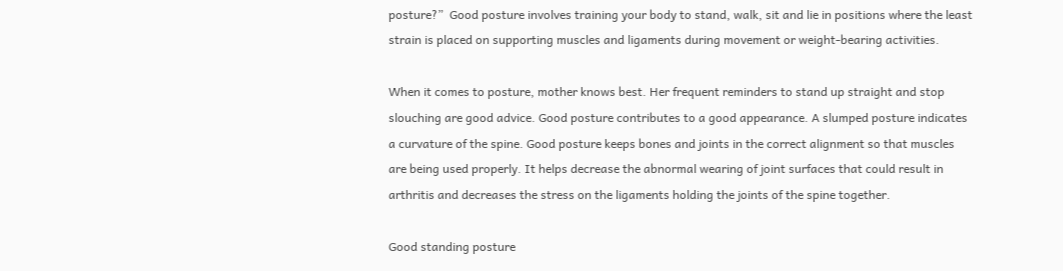posture?”  Good posture involves training your body to stand, walk, sit and lie in positions where the least strain is placed on supporting muscles and ligaments during movement or weight-bearing activities.

When it comes to posture, mother knows best. Her frequent reminders to stand up straight and stop slouching are good advice. Good posture contributes to a good appearance. A slumped posture indicates a curvature of the spine. Good posture keeps bones and joints in the correct alignment so that muscles are being used properly. It helps decrease the abnormal wearing of joint surfaces that could result in arthritis and decreases the stress on the ligaments holding the joints of the spine together.

Good standing posture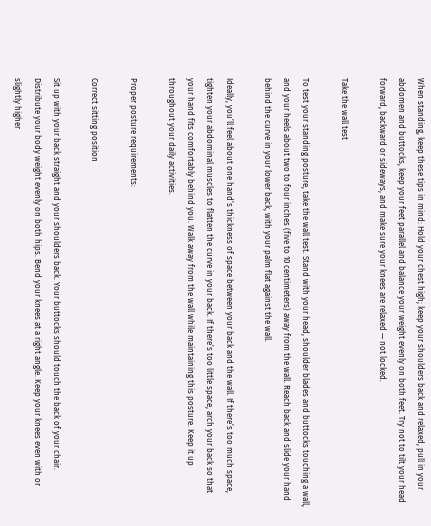When standing, keep these tips in mind: Hold your chest high; keep your shoulders back and relaxed, pull in your abdomen and buttocks, keep your feet parallel and balance your weight evenly on both feet. Try not to tilt your head forward, backward or sideways, and make sure your knees are relaxed — not locked.

Take the wall test

To test your standing posture, take the wall test. Stand with your head, shoulder blades and buttocks touching a wall, and your heels about two to four inches (five to 10 centimeters) away from the wall. Reach back and slide your hand behind the curve in your lower back, with your palm flat against the wall.

Ideally, you’ll feel about one hand’s thickness of space between your back and the wall. If there’s too much space, tighten your abdominal muscles to flatten the curve in your back. If there’s too little space, arch your back so that your hand fits comfortably behind you. Walk away from the wall while maintaining this posture. Keep it up throughout your daily activities.

Proper posture requirements:

Correct sitting position

Sit up with your back straight and your shoulders back. Your buttocks should touch the back of your chair. Distribute your body weight evenly on both hips. Bend your knees at a right angle. Keep your knees even with or slightly higher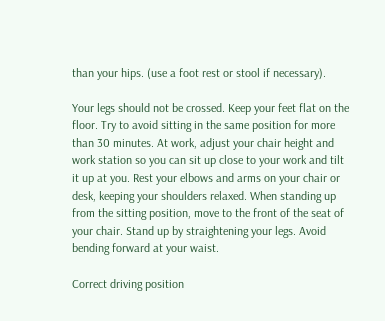than your hips. (use a foot rest or stool if necessary).

Your legs should not be crossed. Keep your feet flat on the floor. Try to avoid sitting in the same position for more than 30 minutes. At work, adjust your chair height and work station so you can sit up close to your work and tilt it up at you. Rest your elbows and arms on your chair or desk, keeping your shoulders relaxed. When standing up from the sitting position, move to the front of the seat of your chair. Stand up by straightening your legs. Avoid bending forward at your waist.

Correct driving position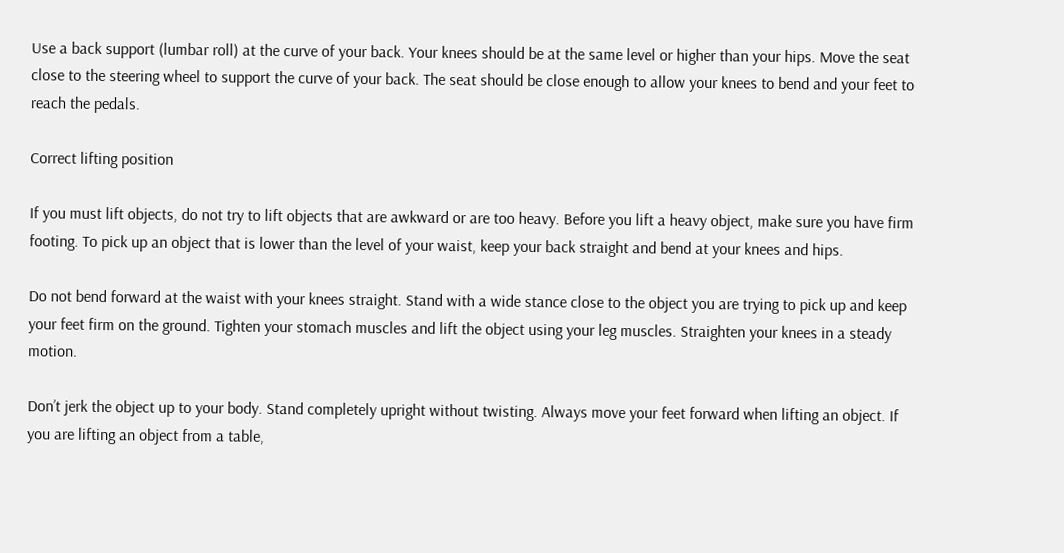Use a back support (lumbar roll) at the curve of your back. Your knees should be at the same level or higher than your hips. Move the seat close to the steering wheel to support the curve of your back. The seat should be close enough to allow your knees to bend and your feet to reach the pedals.

Correct lifting position

If you must lift objects, do not try to lift objects that are awkward or are too heavy. Before you lift a heavy object, make sure you have firm footing. To pick up an object that is lower than the level of your waist, keep your back straight and bend at your knees and hips.

Do not bend forward at the waist with your knees straight. Stand with a wide stance close to the object you are trying to pick up and keep your feet firm on the ground. Tighten your stomach muscles and lift the object using your leg muscles. Straighten your knees in a steady motion.

Don’t jerk the object up to your body. Stand completely upright without twisting. Always move your feet forward when lifting an object. If you are lifting an object from a table,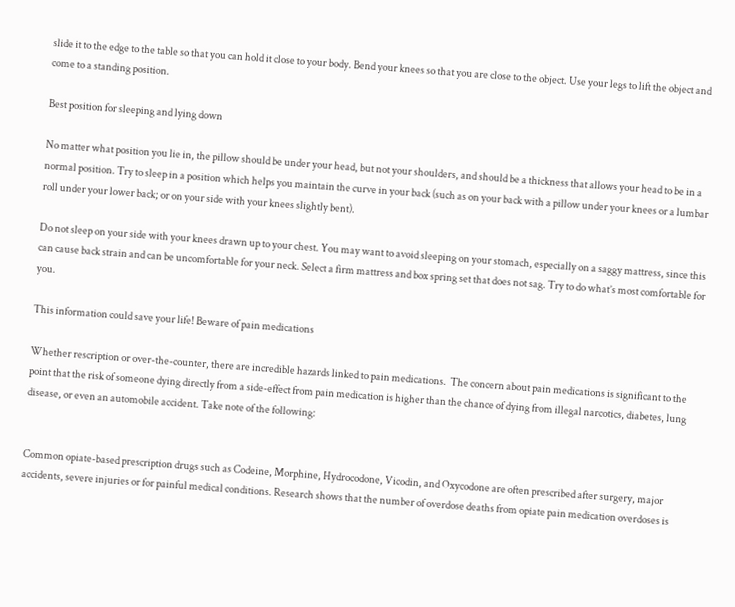slide it to the edge to the table so that you can hold it close to your body. Bend your knees so that you are close to the object. Use your legs to lift the object and come to a standing position.

Best position for sleeping and lying down

No matter what position you lie in, the pillow should be under your head, but not your shoulders, and should be a thickness that allows your head to be in a normal position. Try to sleep in a position which helps you maintain the curve in your back (such as on your back with a pillow under your knees or a lumbar roll under your lower back; or on your side with your knees slightly bent).

Do not sleep on your side with your knees drawn up to your chest. You may want to avoid sleeping on your stomach, especially on a saggy mattress, since this can cause back strain and can be uncomfortable for your neck. Select a firm mattress and box spring set that does not sag. Try to do what’s most comfortable for you.

This information could save your life! Beware of pain medications

Whether rescription or over-the-counter, there are incredible hazards linked to pain medications.  The concern about pain medications is significant to the point that the risk of someone dying directly from a side-effect from pain medication is higher than the chance of dying from illegal narcotics, diabetes, lung disease, or even an automobile accident. Take note of the following:


Common opiate-based prescription drugs such as Codeine, Morphine, Hydrocodone, Vicodin, and Oxycodone are often prescribed after surgery, major accidents, severe injuries or for painful medical conditions. Research shows that the number of overdose deaths from opiate pain medication overdoses is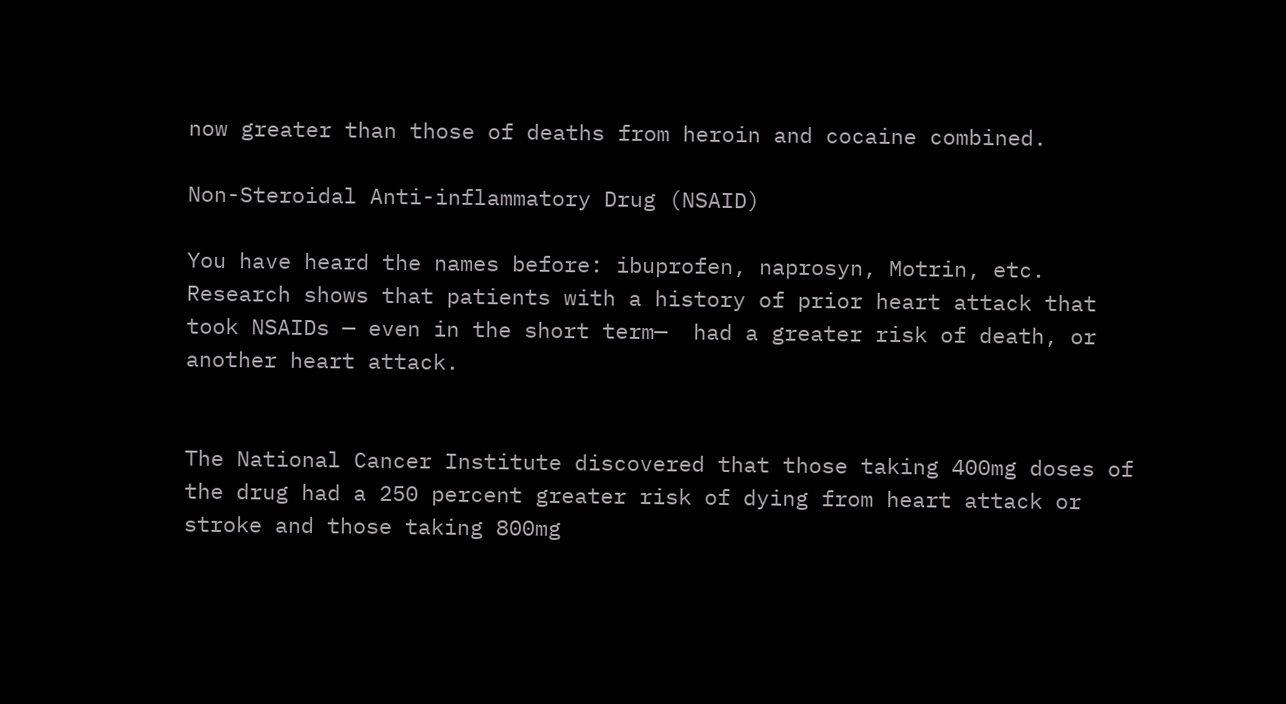now greater than those of deaths from heroin and cocaine combined.

Non-Steroidal Anti-inflammatory Drug (NSAID)

You have heard the names before: ibuprofen, naprosyn, Motrin, etc. Research shows that patients with a history of prior heart attack that took NSAIDs — even in the short term—  had a greater risk of death, or another heart attack.


The National Cancer Institute discovered that those taking 400mg doses of the drug had a 250 percent greater risk of dying from heart attack or stroke and those taking 800mg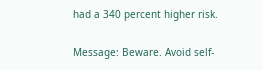had a 340 percent higher risk.

Message: Beware. Avoid self-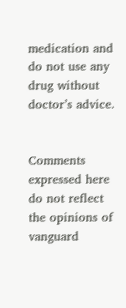medication and do not use any drug without doctor’s advice.


Comments expressed here do not reflect the opinions of vanguard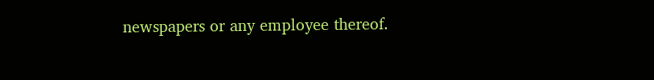newspapers or any employee thereof.